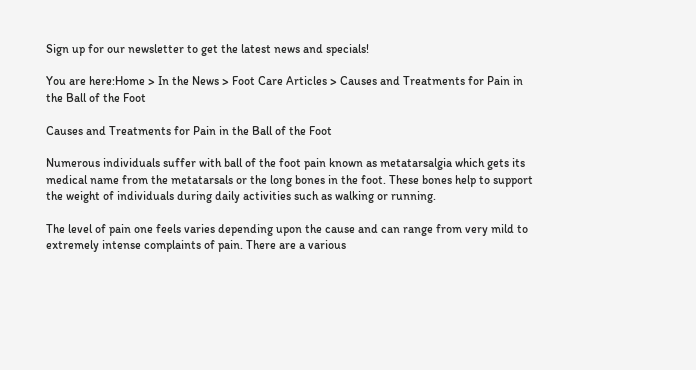Sign up for our newsletter to get the latest news and specials!

You are here:Home > In the News > Foot Care Articles > Causes and Treatments for Pain in the Ball of the Foot

Causes and Treatments for Pain in the Ball of the Foot

Numerous individuals suffer with ball of the foot pain known as metatarsalgia which gets its medical name from the metatarsals or the long bones in the foot. These bones help to support the weight of individuals during daily activities such as walking or running.

The level of pain one feels varies depending upon the cause and can range from very mild to extremely intense complaints of pain. There are a various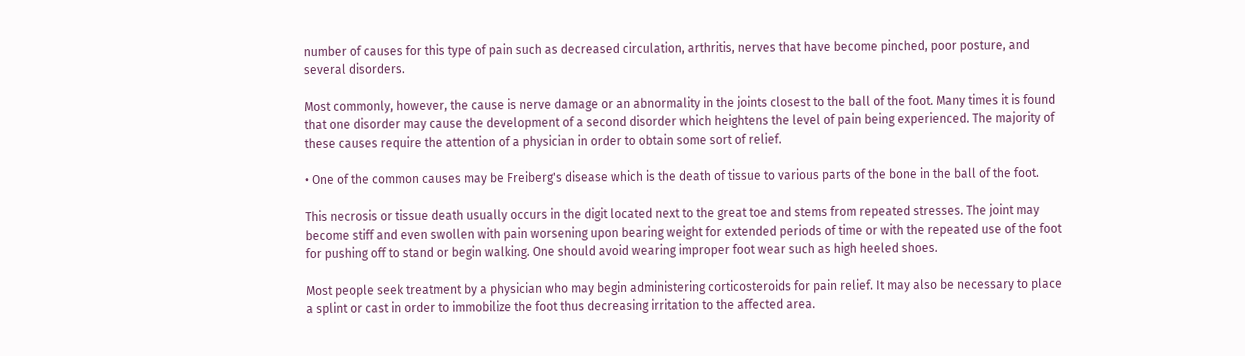number of causes for this type of pain such as decreased circulation, arthritis, nerves that have become pinched, poor posture, and several disorders.

Most commonly, however, the cause is nerve damage or an abnormality in the joints closest to the ball of the foot. Many times it is found that one disorder may cause the development of a second disorder which heightens the level of pain being experienced. The majority of these causes require the attention of a physician in order to obtain some sort of relief.

• One of the common causes may be Freiberg's disease which is the death of tissue to various parts of the bone in the ball of the foot.

This necrosis or tissue death usually occurs in the digit located next to the great toe and stems from repeated stresses. The joint may become stiff and even swollen with pain worsening upon bearing weight for extended periods of time or with the repeated use of the foot for pushing off to stand or begin walking. One should avoid wearing improper foot wear such as high heeled shoes.

Most people seek treatment by a physician who may begin administering corticosteroids for pain relief. It may also be necessary to place a splint or cast in order to immobilize the foot thus decreasing irritation to the affected area.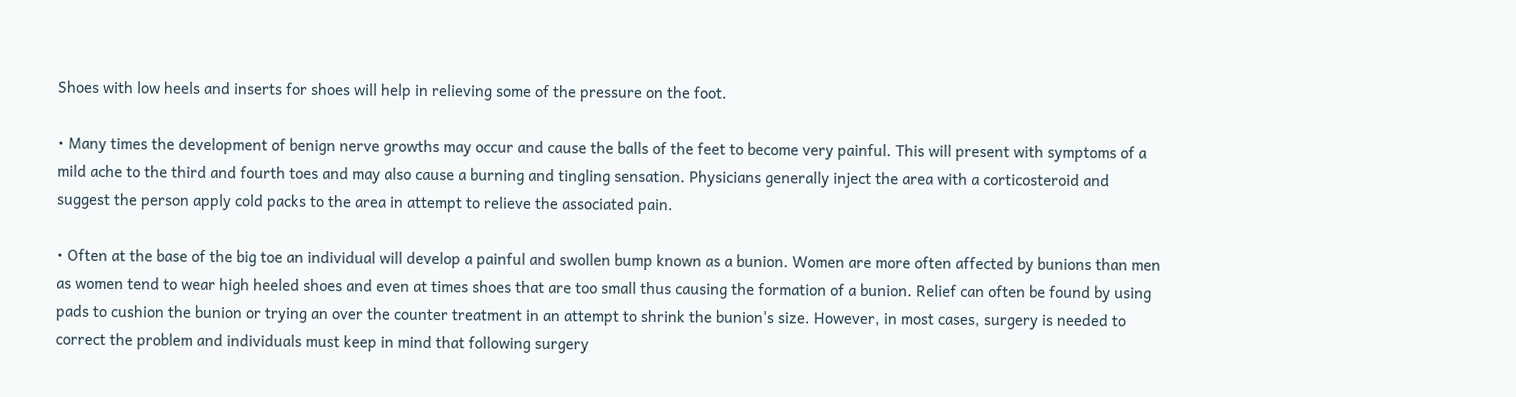Shoes with low heels and inserts for shoes will help in relieving some of the pressure on the foot.

• Many times the development of benign nerve growths may occur and cause the balls of the feet to become very painful. This will present with symptoms of a mild ache to the third and fourth toes and may also cause a burning and tingling sensation. Physicians generally inject the area with a corticosteroid and suggest the person apply cold packs to the area in attempt to relieve the associated pain.

• Often at the base of the big toe an individual will develop a painful and swollen bump known as a bunion. Women are more often affected by bunions than men as women tend to wear high heeled shoes and even at times shoes that are too small thus causing the formation of a bunion. Relief can often be found by using pads to cushion the bunion or trying an over the counter treatment in an attempt to shrink the bunion's size. However, in most cases, surgery is needed to correct the problem and individuals must keep in mind that following surgery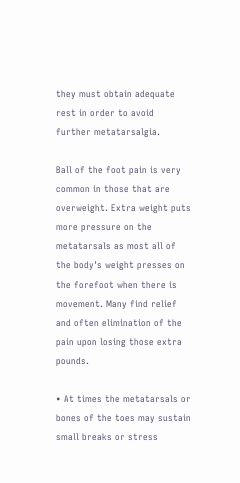they must obtain adequate rest in order to avoid further metatarsalgia.

Ball of the foot pain is very common in those that are overweight. Extra weight puts more pressure on the metatarsals as most all of the body's weight presses on the forefoot when there is movement. Many find relief and often elimination of the pain upon losing those extra pounds.

• At times the metatarsals or bones of the toes may sustain small breaks or stress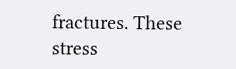fractures. These stress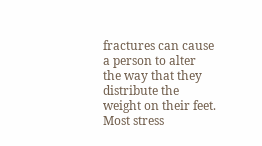fractures can cause a person to alter the way that they distribute the weight on their feet. Most stress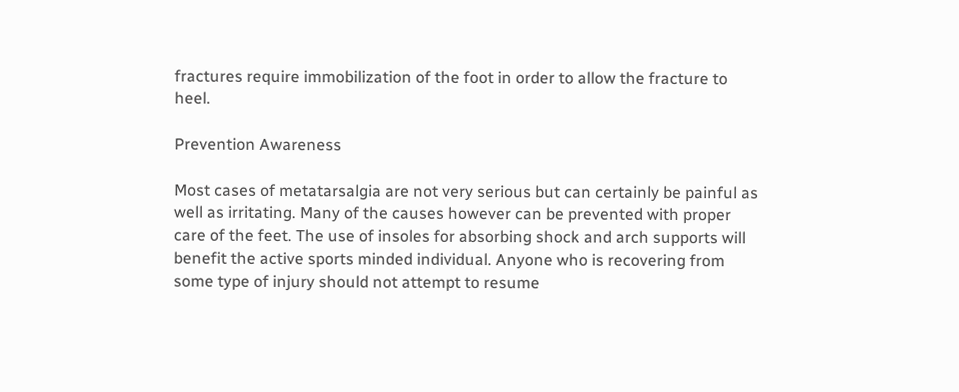fractures require immobilization of the foot in order to allow the fracture to heel.

Prevention Awareness

Most cases of metatarsalgia are not very serious but can certainly be painful as well as irritating. Many of the causes however can be prevented with proper care of the feet. The use of insoles for absorbing shock and arch supports will benefit the active sports minded individual. Anyone who is recovering from some type of injury should not attempt to resume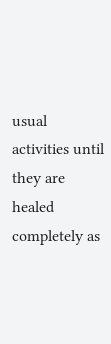usual activities until they are healed completely as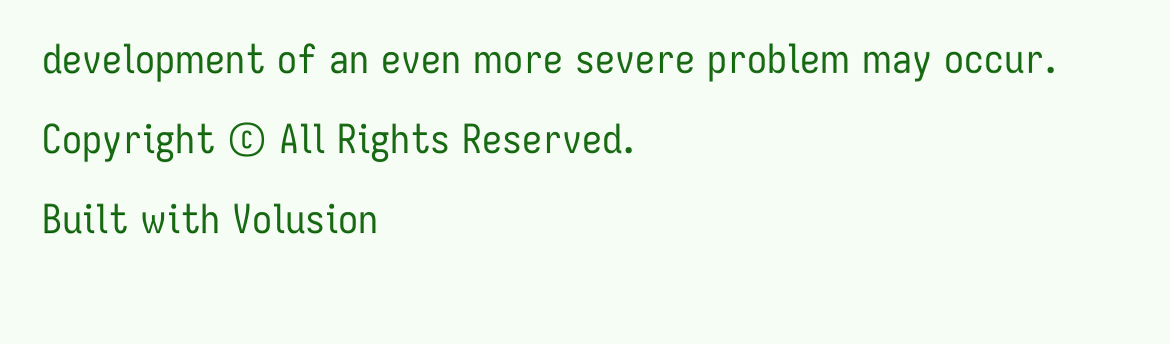development of an even more severe problem may occur.
Copyright © All Rights Reserved.
Built with Volusion